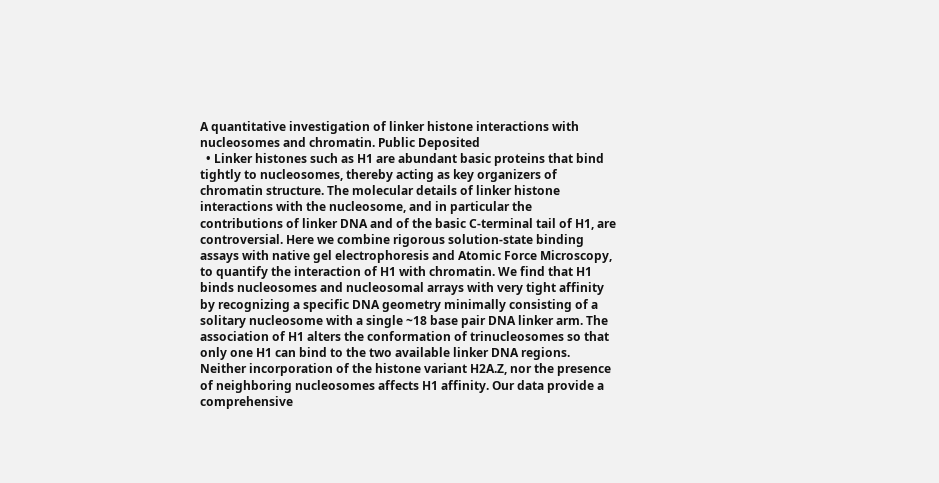A quantitative investigation of linker histone interactions with nucleosomes and chromatin. Public Deposited
  • Linker histones such as H1 are abundant basic proteins that bind tightly to nucleosomes, thereby acting as key organizers of chromatin structure. The molecular details of linker histone interactions with the nucleosome, and in particular the contributions of linker DNA and of the basic C-terminal tail of H1, are controversial. Here we combine rigorous solution-state binding assays with native gel electrophoresis and Atomic Force Microscopy, to quantify the interaction of H1 with chromatin. We find that H1 binds nucleosomes and nucleosomal arrays with very tight affinity by recognizing a specific DNA geometry minimally consisting of a solitary nucleosome with a single ~18 base pair DNA linker arm. The association of H1 alters the conformation of trinucleosomes so that only one H1 can bind to the two available linker DNA regions. Neither incorporation of the histone variant H2A.Z, nor the presence of neighboring nucleosomes affects H1 affinity. Our data provide a comprehensive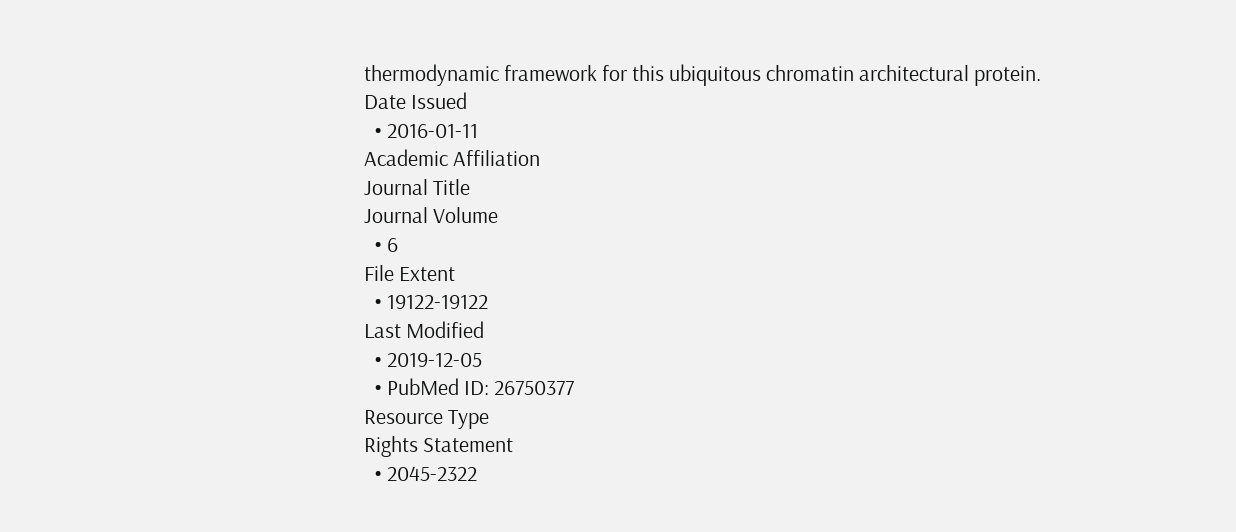thermodynamic framework for this ubiquitous chromatin architectural protein.
Date Issued
  • 2016-01-11
Academic Affiliation
Journal Title
Journal Volume
  • 6
File Extent
  • 19122-19122
Last Modified
  • 2019-12-05
  • PubMed ID: 26750377
Resource Type
Rights Statement
  • 2045-2322